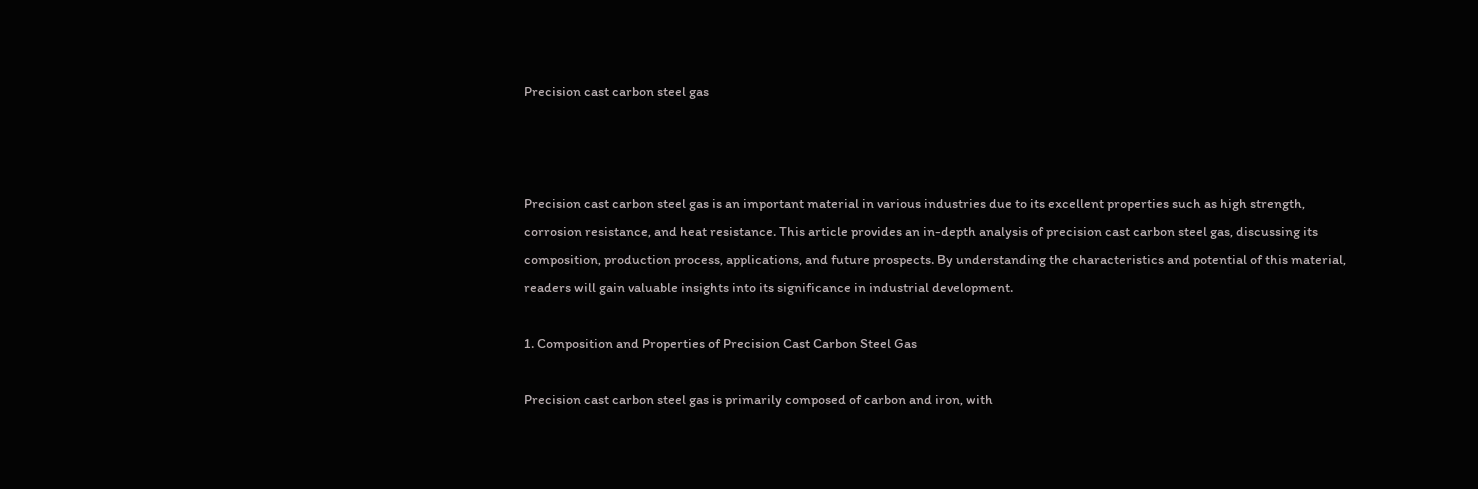Precision cast carbon steel gas



Precision cast carbon steel gas is an important material in various industries due to its excellent properties such as high strength, corrosion resistance, and heat resistance. This article provides an in-depth analysis of precision cast carbon steel gas, discussing its composition, production process, applications, and future prospects. By understanding the characteristics and potential of this material, readers will gain valuable insights into its significance in industrial development.

1. Composition and Properties of Precision Cast Carbon Steel Gas

Precision cast carbon steel gas is primarily composed of carbon and iron, with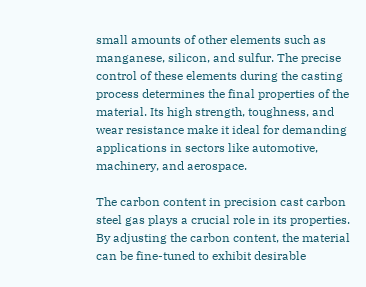small amounts of other elements such as manganese, silicon, and sulfur. The precise control of these elements during the casting process determines the final properties of the material. Its high strength, toughness, and wear resistance make it ideal for demanding applications in sectors like automotive, machinery, and aerospace.

The carbon content in precision cast carbon steel gas plays a crucial role in its properties. By adjusting the carbon content, the material can be fine-tuned to exhibit desirable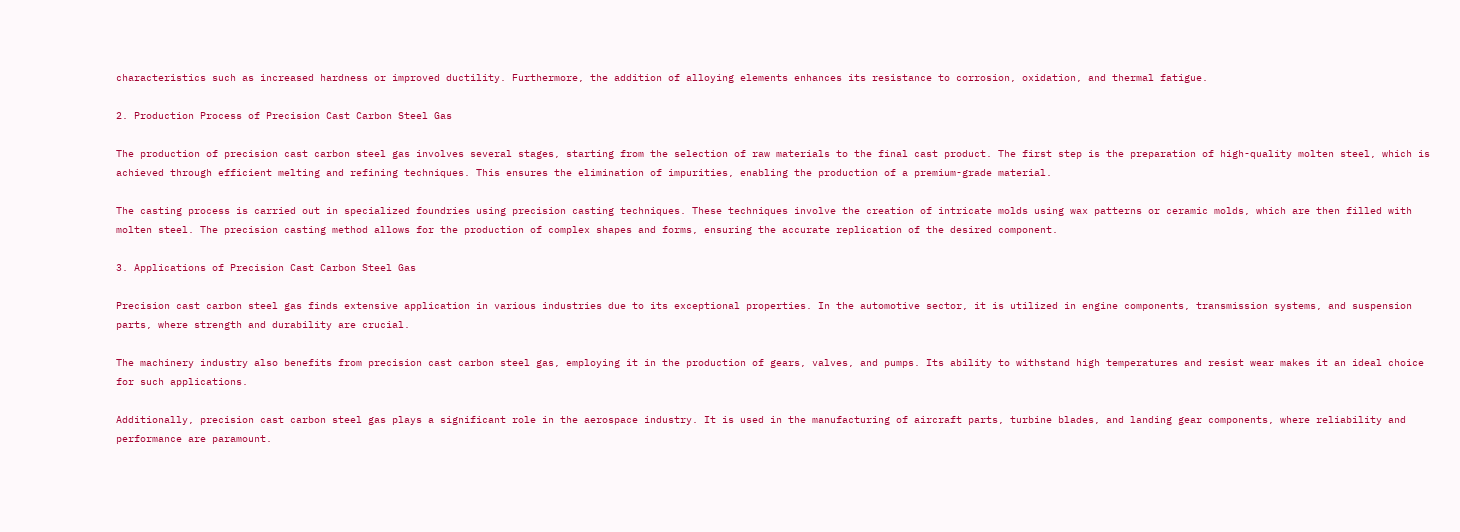characteristics such as increased hardness or improved ductility. Furthermore, the addition of alloying elements enhances its resistance to corrosion, oxidation, and thermal fatigue.

2. Production Process of Precision Cast Carbon Steel Gas

The production of precision cast carbon steel gas involves several stages, starting from the selection of raw materials to the final cast product. The first step is the preparation of high-quality molten steel, which is achieved through efficient melting and refining techniques. This ensures the elimination of impurities, enabling the production of a premium-grade material.

The casting process is carried out in specialized foundries using precision casting techniques. These techniques involve the creation of intricate molds using wax patterns or ceramic molds, which are then filled with molten steel. The precision casting method allows for the production of complex shapes and forms, ensuring the accurate replication of the desired component.

3. Applications of Precision Cast Carbon Steel Gas

Precision cast carbon steel gas finds extensive application in various industries due to its exceptional properties. In the automotive sector, it is utilized in engine components, transmission systems, and suspension parts, where strength and durability are crucial.

The machinery industry also benefits from precision cast carbon steel gas, employing it in the production of gears, valves, and pumps. Its ability to withstand high temperatures and resist wear makes it an ideal choice for such applications.

Additionally, precision cast carbon steel gas plays a significant role in the aerospace industry. It is used in the manufacturing of aircraft parts, turbine blades, and landing gear components, where reliability and performance are paramount.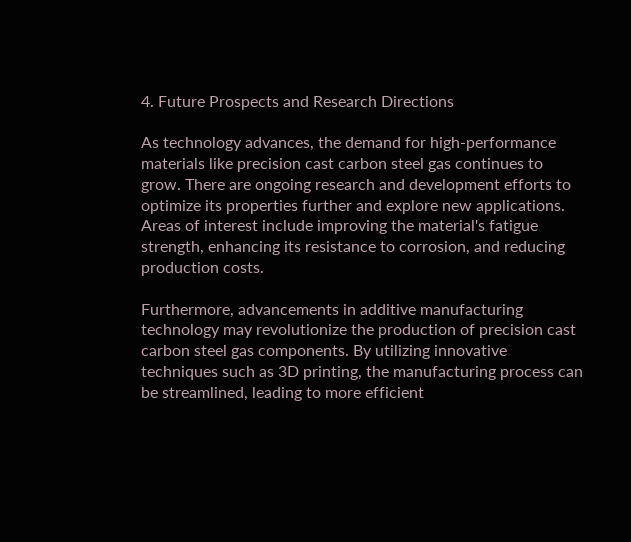4. Future Prospects and Research Directions

As technology advances, the demand for high-performance materials like precision cast carbon steel gas continues to grow. There are ongoing research and development efforts to optimize its properties further and explore new applications. Areas of interest include improving the material's fatigue strength, enhancing its resistance to corrosion, and reducing production costs.

Furthermore, advancements in additive manufacturing technology may revolutionize the production of precision cast carbon steel gas components. By utilizing innovative techniques such as 3D printing, the manufacturing process can be streamlined, leading to more efficient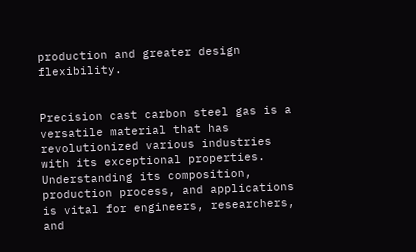production and greater design flexibility.


Precision cast carbon steel gas is a versatile material that has revolutionized various industries with its exceptional properties. Understanding its composition, production process, and applications is vital for engineers, researchers, and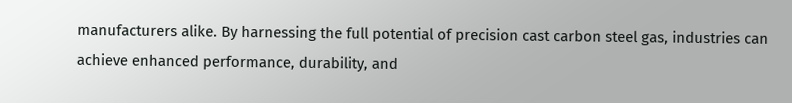manufacturers alike. By harnessing the full potential of precision cast carbon steel gas, industries can achieve enhanced performance, durability, and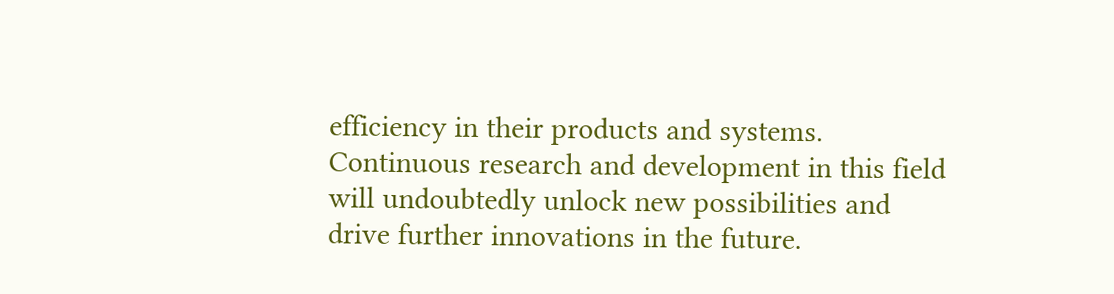efficiency in their products and systems. Continuous research and development in this field will undoubtedly unlock new possibilities and drive further innovations in the future.